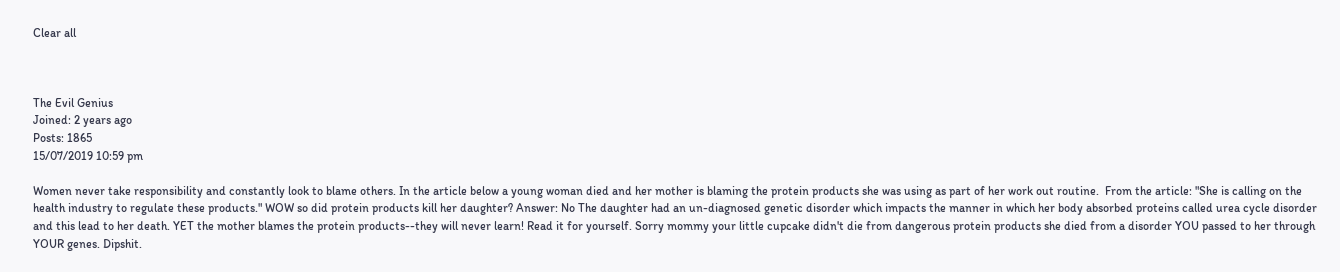Clear all



The Evil Genius
Joined: 2 years ago
Posts: 1865
15/07/2019 10:59 pm

Women never take responsibility and constantly look to blame others. In the article below a young woman died and her mother is blaming the protein products she was using as part of her work out routine.  From the article: "She is calling on the health industry to regulate these products." WOW so did protein products kill her daughter? Answer: No The daughter had an un-diagnosed genetic disorder which impacts the manner in which her body absorbed proteins called urea cycle disorder and this lead to her death. YET the mother blames the protein products--they will never learn! Read it for yourself. Sorry mommy your little cupcake didn't die from dangerous protein products she died from a disorder YOU passed to her through YOUR genes. Dipshit.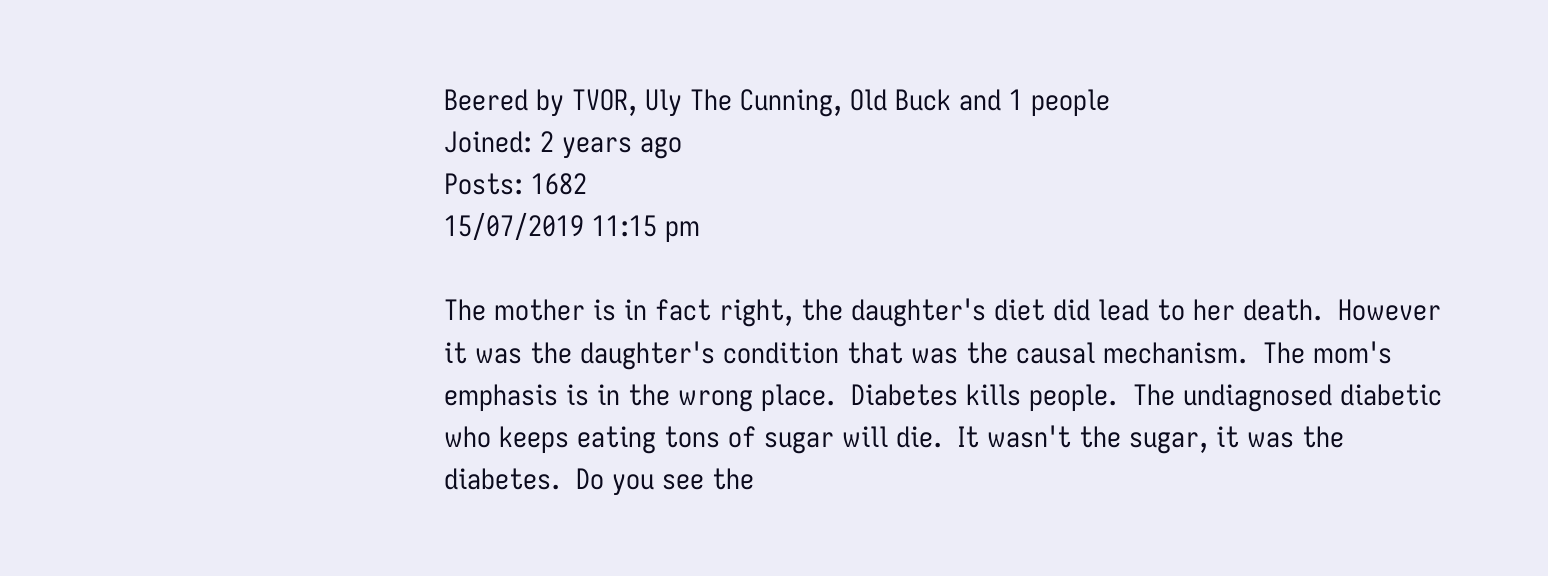Beered by TVOR, Uly The Cunning, Old Buck and 1 people
Joined: 2 years ago
Posts: 1682
15/07/2019 11:15 pm

The mother is in fact right, the daughter's diet did lead to her death.  However it was the daughter's condition that was the causal mechanism.  The mom's emphasis is in the wrong place.  Diabetes kills people.  The undiagnosed diabetic who keeps eating tons of sugar will die.  It wasn't the sugar, it was the diabetes.  Do you see the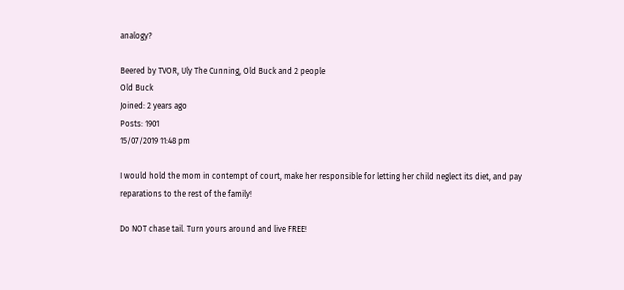analogy?

Beered by TVOR, Uly The Cunning, Old Buck and 2 people
Old Buck
Joined: 2 years ago
Posts: 1901
15/07/2019 11:48 pm

I would hold the mom in contempt of court, make her responsible for letting her child neglect its diet, and pay reparations to the rest of the family!

Do NOT chase tail. Turn yours around and live FREE!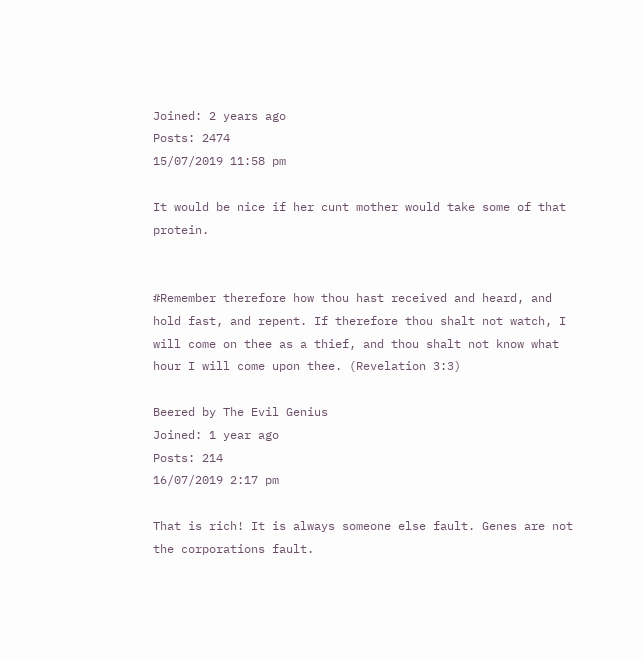Joined: 2 years ago
Posts: 2474
15/07/2019 11:58 pm

It would be nice if her cunt mother would take some of that protein.


#Remember therefore how thou hast received and heard, and hold fast, and repent. If therefore thou shalt not watch, I will come on thee as a thief, and thou shalt not know what hour I will come upon thee. (Revelation 3:3)

Beered by The Evil Genius
Joined: 1 year ago
Posts: 214
16/07/2019 2:17 pm

That is rich! It is always someone else fault. Genes are not the corporations fault.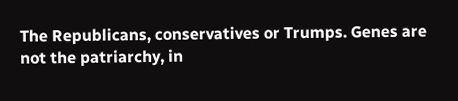The Republicans, conservatives or Trumps. Genes are not the patriarchy, in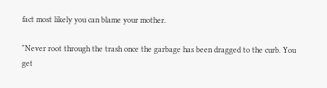fact most likely you can blame your mother.

"Never root through the trash once the garbage has been dragged to the curb. You get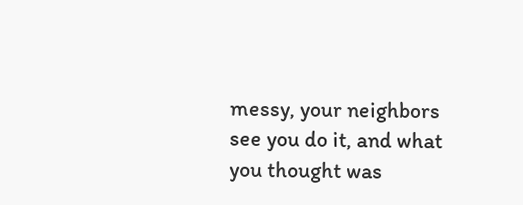messy, your neighbors see you do it, and what you thought was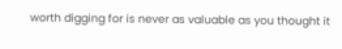worth digging for is never as valuable as you thought it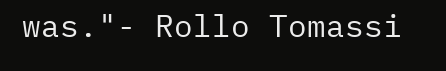was."- Rollo Tomassi